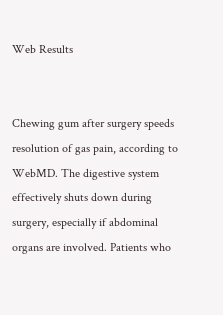Web Results


Chewing gum after surgery speeds resolution of gas pain, according to WebMD. The digestive system effectively shuts down during surgery, especially if abdominal organs are involved. Patients who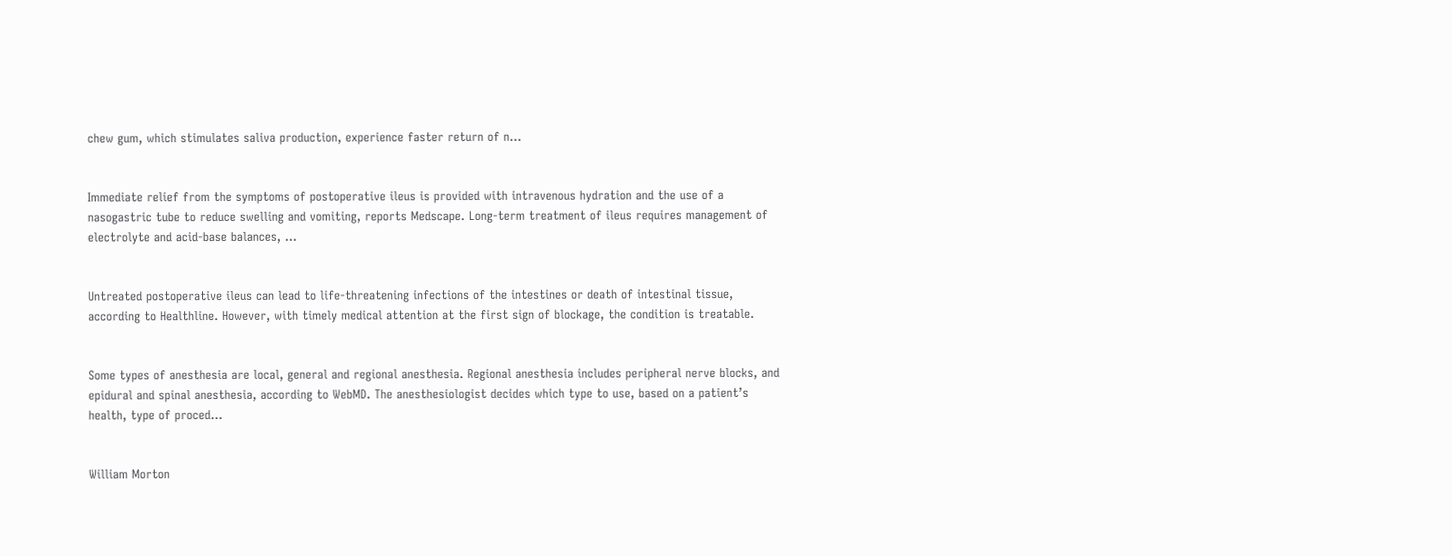chew gum, which stimulates saliva production, experience faster return of n...


Immediate relief from the symptoms of postoperative ileus is provided with intravenous hydration and the use of a nasogastric tube to reduce swelling and vomiting, reports Medscape. Long-term treatment of ileus requires management of electrolyte and acid-base balances, ...


Untreated postoperative ileus can lead to life-threatening infections of the intestines or death of intestinal tissue, according to Healthline. However, with timely medical attention at the first sign of blockage, the condition is treatable.


Some types of anesthesia are local, general and regional anesthesia. Regional anesthesia includes peripheral nerve blocks, and epidural and spinal anesthesia, according to WebMD. The anesthesiologist decides which type to use, based on a patient’s health, type of proced...


William Morton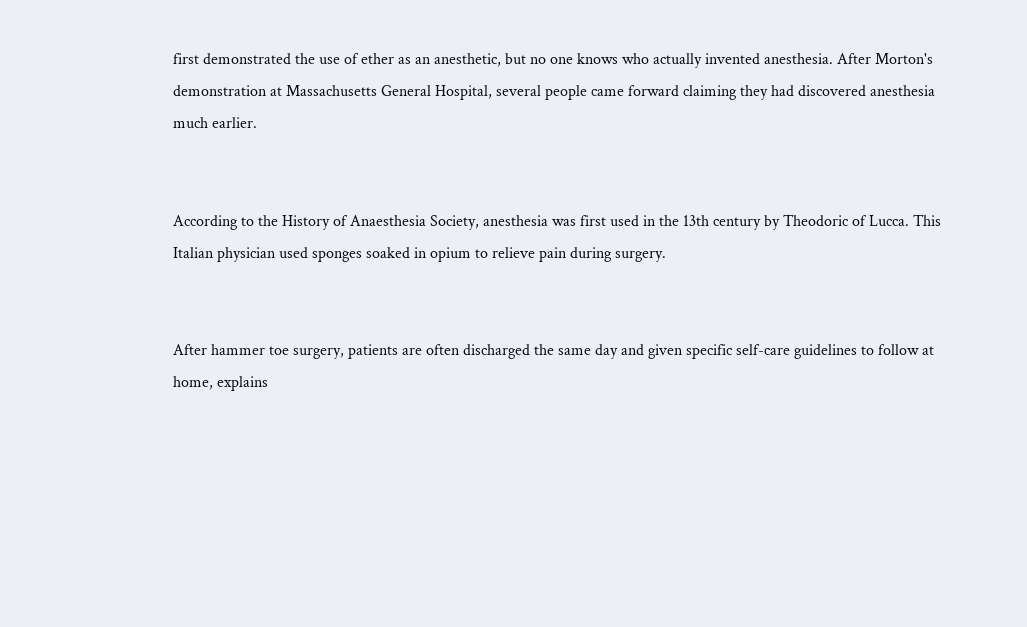first demonstrated the use of ether as an anesthetic, but no one knows who actually invented anesthesia. After Morton's demonstration at Massachusetts General Hospital, several people came forward claiming they had discovered anesthesia much earlier.


According to the History of Anaesthesia Society, anesthesia was first used in the 13th century by Theodoric of Lucca. This Italian physician used sponges soaked in opium to relieve pain during surgery.


After hammer toe surgery, patients are often discharged the same day and given specific self-care guidelines to follow at home, explains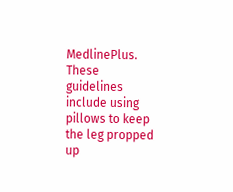MedlinePlus. These guidelines include using pillows to keep the leg propped up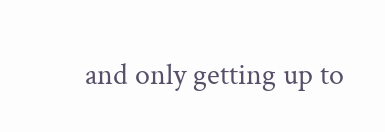and only getting up to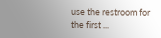use the restroom for the first ...